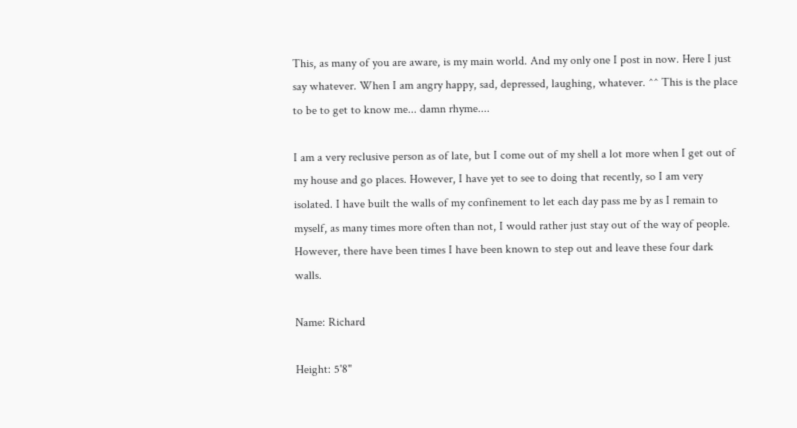This, as many of you are aware, is my main world. And my only one I post in now. Here I just say whatever. When I am angry happy, sad, depressed, laughing, whatever. ^^ This is the place to be to get to know me... damn rhyme....

I am a very reclusive person as of late, but I come out of my shell a lot more when I get out of my house and go places. However, I have yet to see to doing that recently, so I am very isolated. I have built the walls of my confinement to let each day pass me by as I remain to myself, as many times more often than not, I would rather just stay out of the way of people. However, there have been times I have been known to step out and leave these four dark walls.

Name: Richard

Height: 5'8"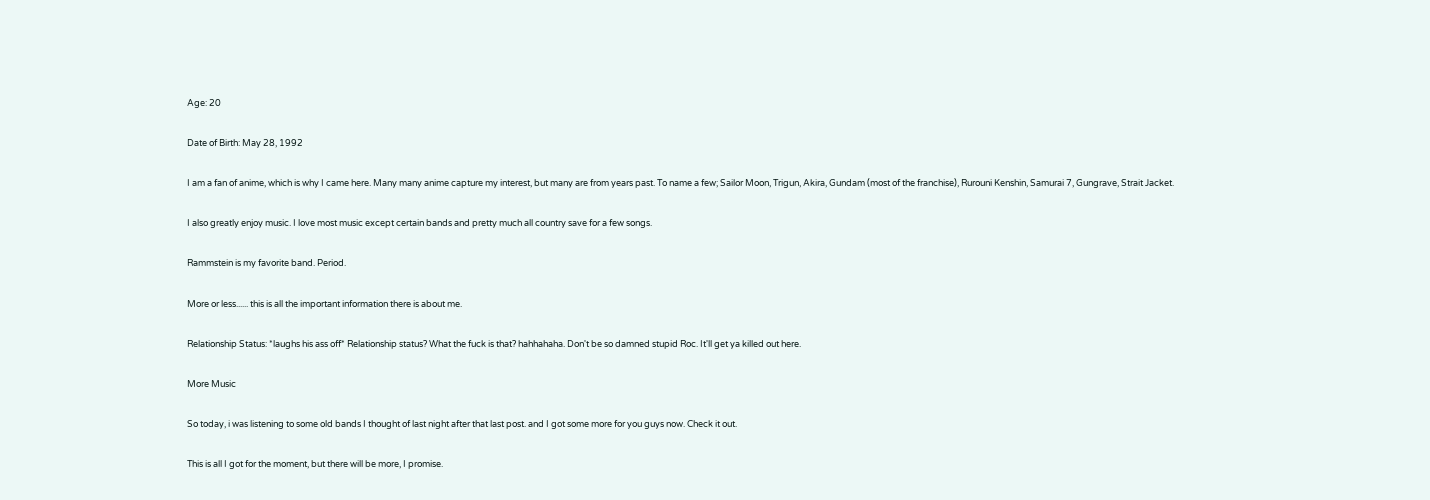Age: 20

Date of Birth: May 28, 1992

I am a fan of anime, which is why I came here. Many many anime capture my interest, but many are from years past. To name a few; Sailor Moon, Trigun, Akira, Gundam (most of the franchise), Rurouni Kenshin, Samurai 7, Gungrave, Strait Jacket.

I also greatly enjoy music. I love most music except certain bands and pretty much all country save for a few songs.

Rammstein is my favorite band. Period.

More or less...... this is all the important information there is about me.

Relationship Status: *laughs his ass off* Relationship status? What the fuck is that? hahhahaha. Don't be so damned stupid Roc. It'll get ya killed out here.

More Music

So today, i was listening to some old bands I thought of last night after that last post. and I got some more for you guys now. Check it out.

This is all I got for the moment, but there will be more, I promise.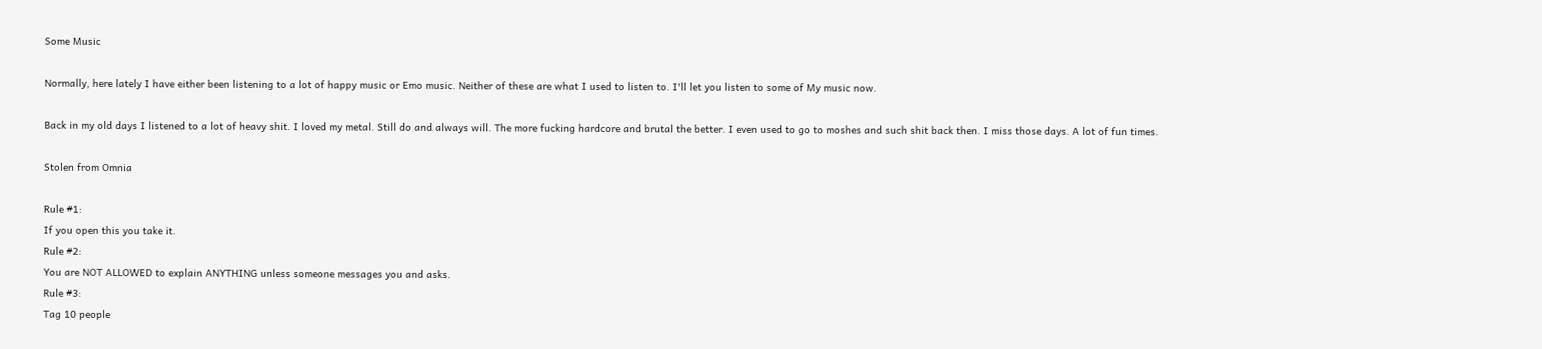Some Music

Normally, here lately I have either been listening to a lot of happy music or Emo music. Neither of these are what I used to listen to. I'll let you listen to some of My music now.

Back in my old days I listened to a lot of heavy shit. I loved my metal. Still do and always will. The more fucking hardcore and brutal the better. I even used to go to moshes and such shit back then. I miss those days. A lot of fun times.

Stolen from Omnia

Rule #1:
If you open this you take it.
Rule #2:
You are NOT ALLOWED to explain ANYTHING unless someone messages you and asks.
Rule #3:
Tag 10 people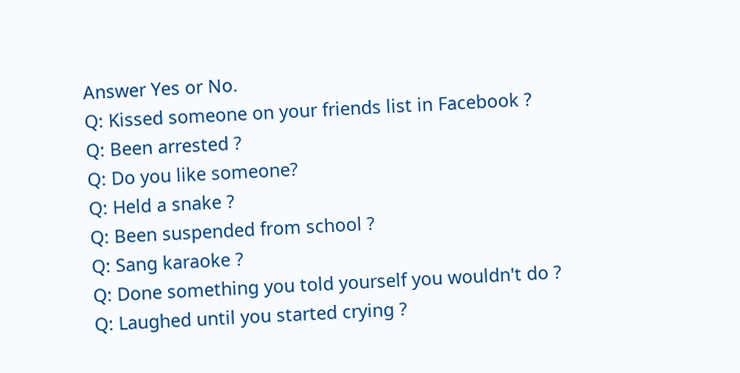Answer Yes or No.
Q: Kissed someone on your friends list in Facebook ?
Q: Been arrested ?
Q: Do you like someone?
Q: Held a snake ?
Q: Been suspended from school ?
Q: Sang karaoke ?
Q: Done something you told yourself you wouldn't do ?
Q: Laughed until you started crying ?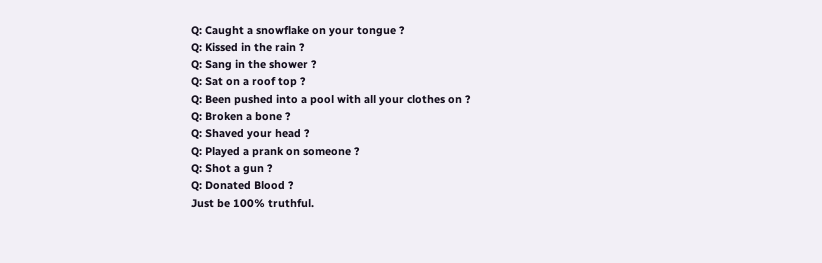Q: Caught a snowflake on your tongue ?
Q: Kissed in the rain ?
Q: Sang in the shower ?
Q: Sat on a roof top ?
Q: Been pushed into a pool with all your clothes on ?
Q: Broken a bone ?
Q: Shaved your head ?
Q: Played a prank on someone ?
Q: Shot a gun ?
Q: Donated Blood ?
Just be 100% truthful.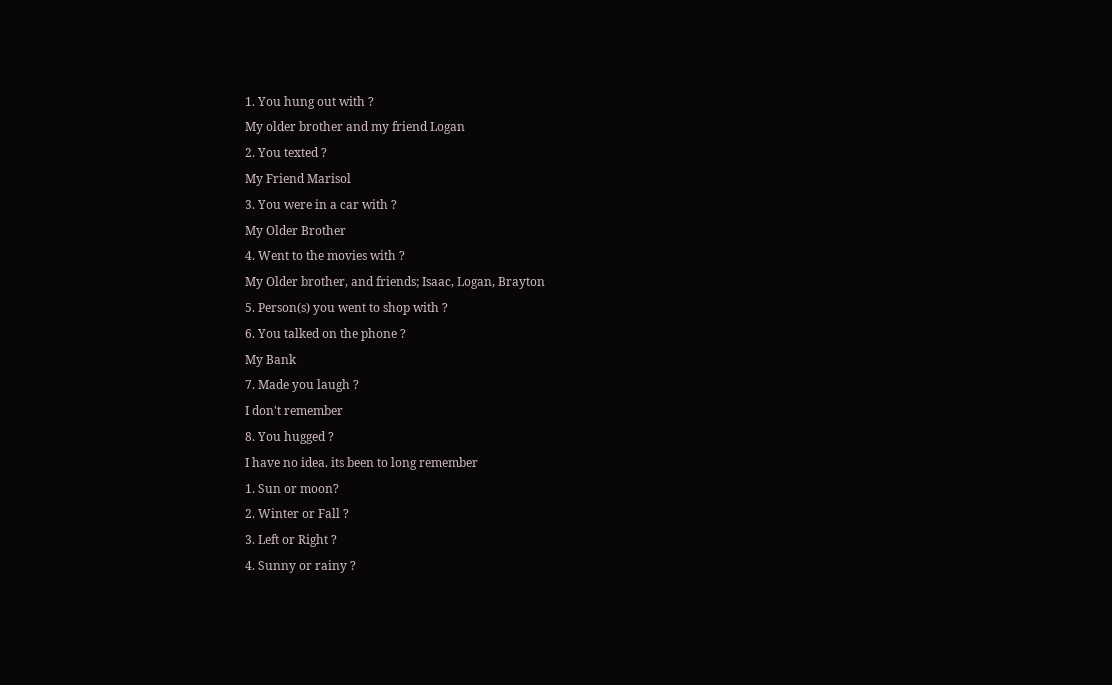1. You hung out with ?
My older brother and my friend Logan
2. You texted ?
My Friend Marisol
3. You were in a car with ?
My Older Brother
4. Went to the movies with ?
My Older brother, and friends; Isaac, Logan, Brayton
5. Person(s) you went to shop with ?
6. You talked on the phone ?
My Bank
7. Made you laugh ?
I don't remember
8. You hugged ?
I have no idea. its been to long remember
1. Sun or moon?
2. Winter or Fall ?
3. Left or Right ?
4. Sunny or rainy ?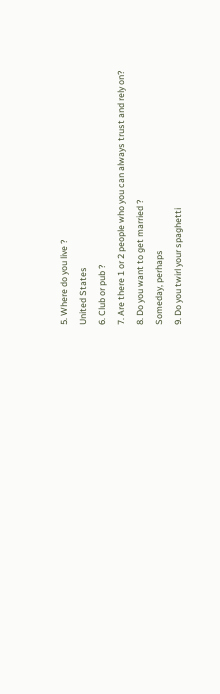5. Where do you live ?
United States
6. Club or pub ?
7. Are there 1 or 2 people who you can always trust and rely on?
8. Do you want to get married ?
Someday, perhaps
9. Do you twirl your spaghetti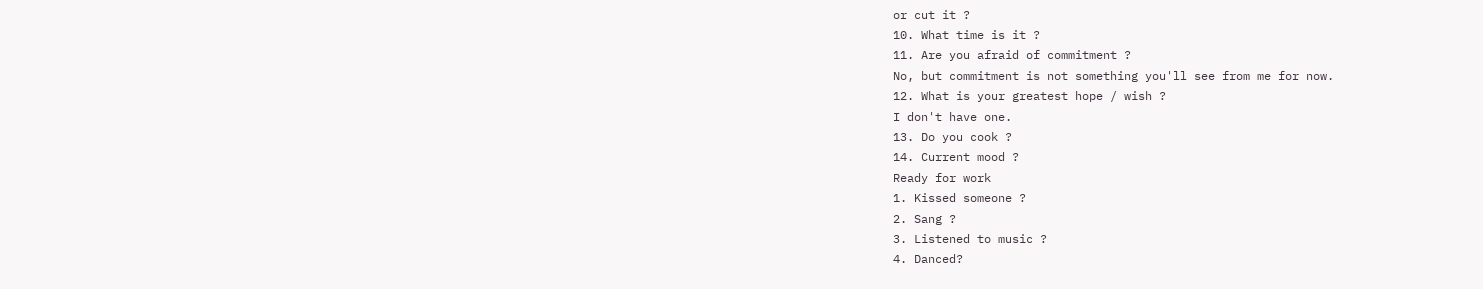or cut it ?
10. What time is it ?
11. Are you afraid of commitment ?
No, but commitment is not something you'll see from me for now.
12. What is your greatest hope / wish ?
I don't have one.
13. Do you cook ?
14. Current mood ?
Ready for work
1. Kissed someone ?
2. Sang ?
3. Listened to music ?
4. Danced?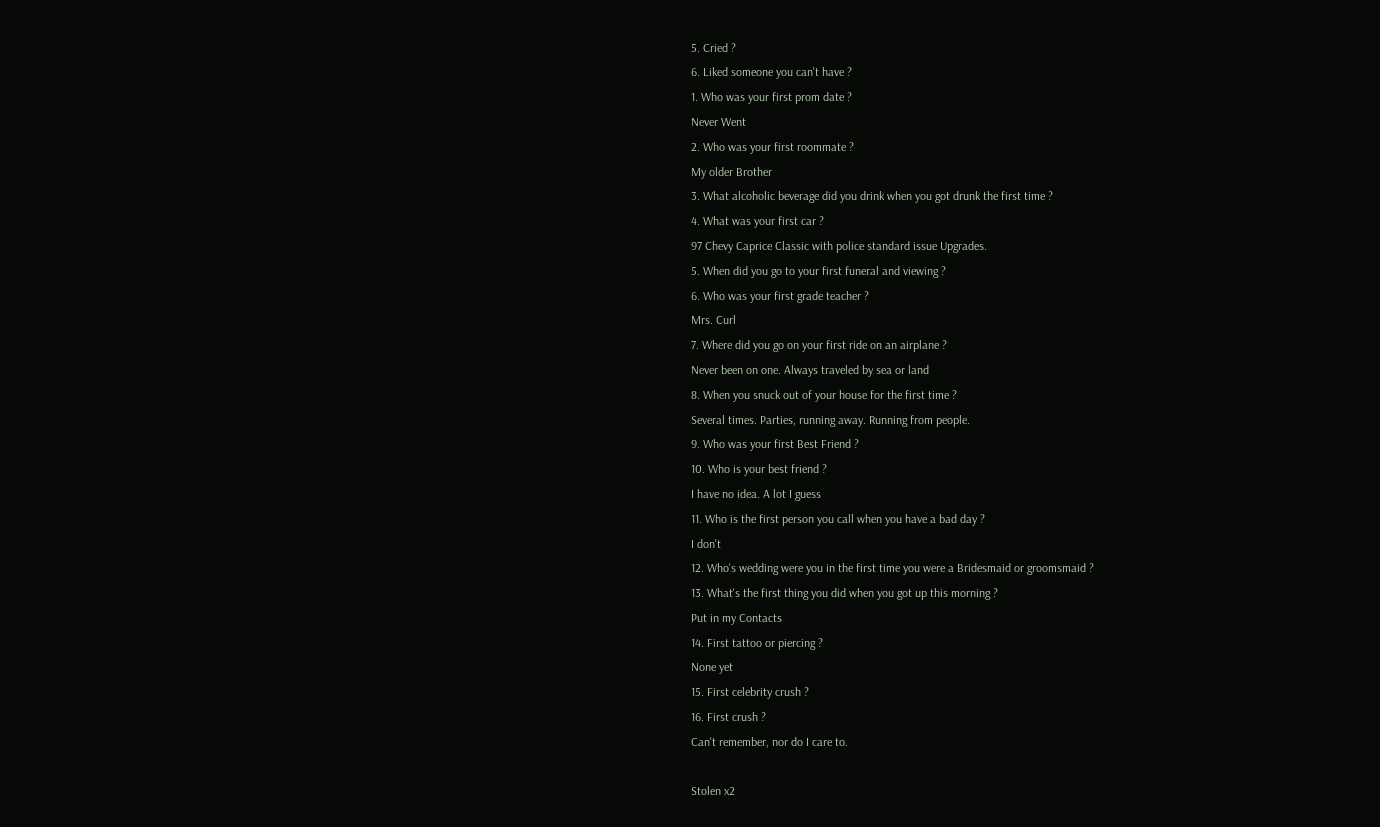5. Cried ?
6. Liked someone you can't have ?
1. Who was your first prom date ?
Never Went
2. Who was your first roommate ?
My older Brother
3. What alcoholic beverage did you drink when you got drunk the first time ?
4. What was your first car ?
97 Chevy Caprice Classic with police standard issue Upgrades.
5. When did you go to your first funeral and viewing ?
6. Who was your first grade teacher ?
Mrs. Curl
7. Where did you go on your first ride on an airplane ?
Never been on one. Always traveled by sea or land
8. When you snuck out of your house for the first time ?
Several times. Parties, running away. Running from people.
9. Who was your first Best Friend ?
10. Who is your best friend ?
I have no idea. A lot I guess
11. Who is the first person you call when you have a bad day ?
I don't
12. Who's wedding were you in the first time you were a Bridesmaid or groomsmaid ?
13. What's the first thing you did when you got up this morning ?
Put in my Contacts
14. First tattoo or piercing ?
None yet
15. First celebrity crush ?
16. First crush ?
Can't remember, nor do I care to.

Stolen x2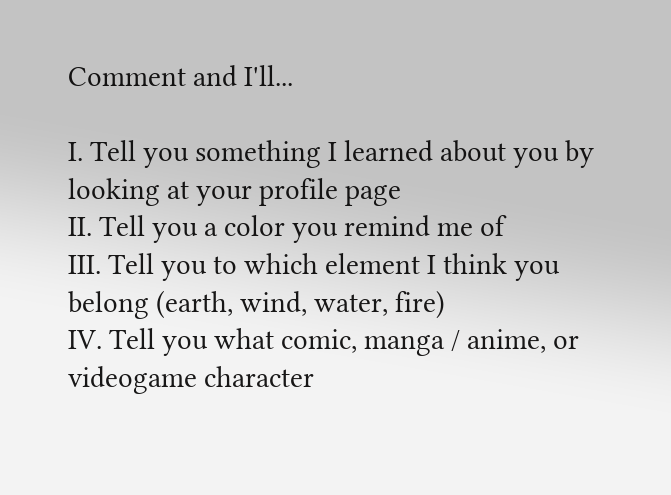Comment and I'll...

I. Tell you something I learned about you by looking at your profile page
II. Tell you a color you remind me of
III. Tell you to which element I think you belong (earth, wind, water, fire)
IV. Tell you what comic, manga / anime, or videogame character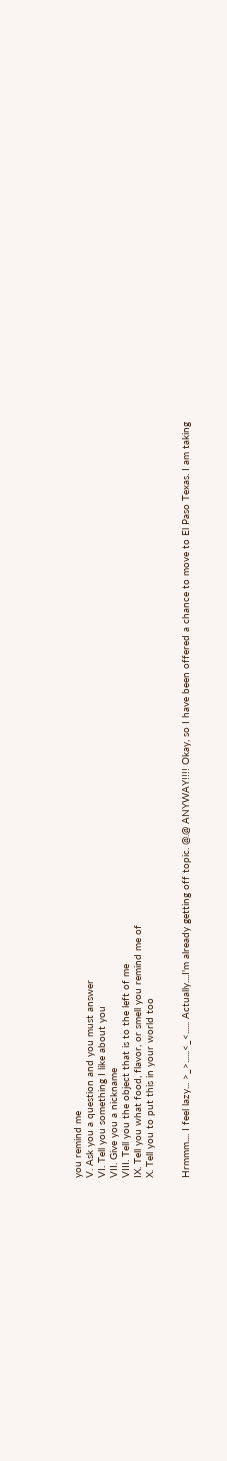you remind me
V. Ask you a question and you must answer
VI. Tell you something I like about you
VII. Give you a nickname
VIII. Tell you the object that is to the left of me
IX. Tell you what food, flavor, or smell you remind me of
X. Tell you to put this in your world too


Hrmmm.... I feel lazy... >_>......<_<...... Actually....I'm already getting off topic. @.@ ANYWAY!!!! Okay, so I have been offered a chance to move to El Paso Texas. I am taking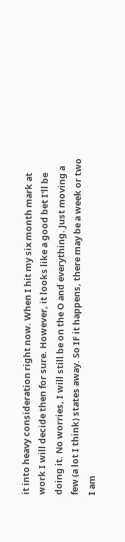it into heavy consideration right now. When I hit my six month mark at work I will decide then for sure. However, it looks like a good bet I'll be doing it. No worries, I will still be on the O and everything. Just moving a few (a lot I think) states away. So IF it happens, there may be a week or two I am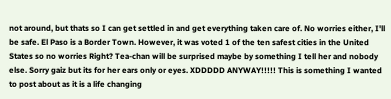not around, but thats so I can get settled in and get everything taken care of. No worries either, I'll be safe. El Paso is a Border Town. However, it was voted 1 of the ten safest cities in the United States so no worries Right? Tea-chan will be surprised maybe by something I tell her and nobody else. Sorry gaiz but its for her ears only or eyes. XDDDDD ANYWAY!!!!! This is something I wanted to post about as it is a life changing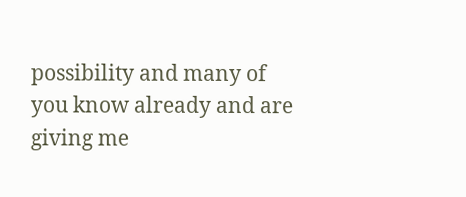possibility and many of you know already and are giving me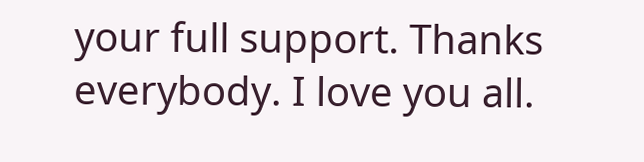your full support. Thanks everybody. I love you all.